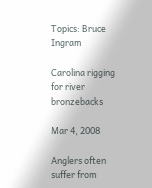Topics: Bruce Ingram

Carolina rigging for river bronzebacks

Mar 4, 2008

Anglers often suffer from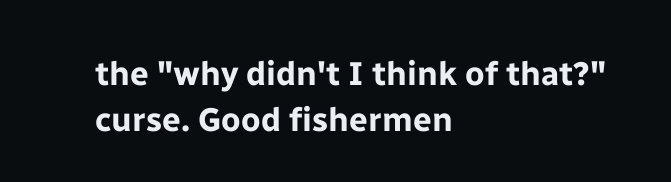the "why didn't I think of that?" curse. Good fishermen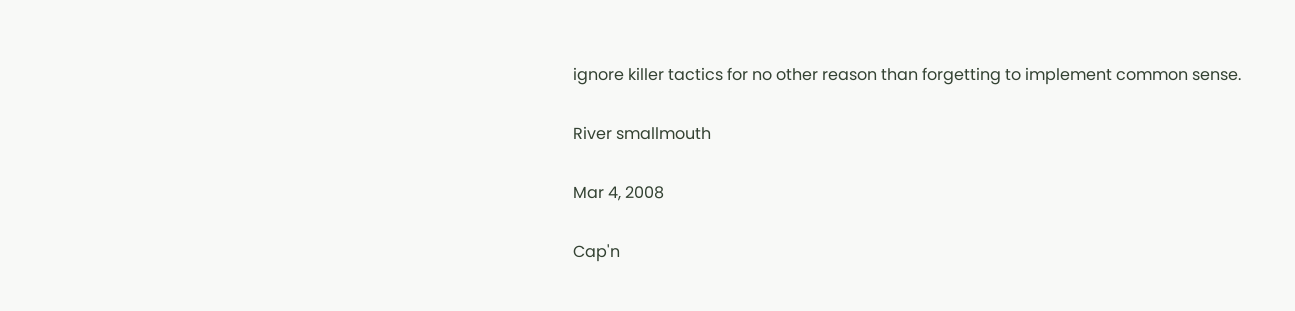ignore killer tactics for no other reason than forgetting to implement common sense.

River smallmouth

Mar 4, 2008

Cap'n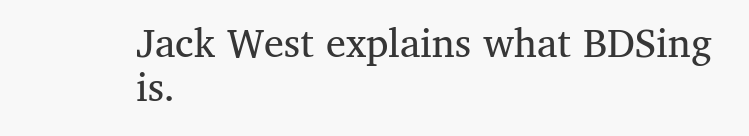Jack West explains what BDSing is.